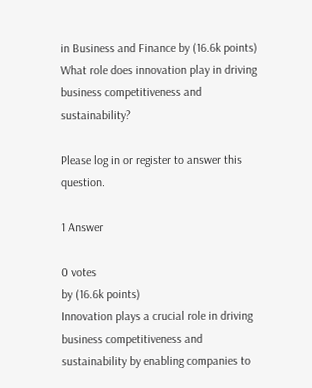in Business and Finance by (16.6k points)
What role does innovation play in driving business competitiveness and sustainability?

Please log in or register to answer this question.

1 Answer

0 votes
by (16.6k points)
Innovation plays a crucial role in driving business competitiveness and sustainability by enabling companies to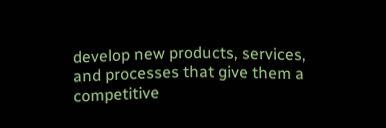develop new products, services, and processes that give them a competitive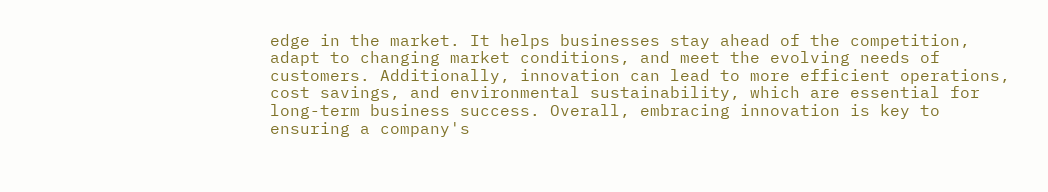edge in the market. It helps businesses stay ahead of the competition, adapt to changing market conditions, and meet the evolving needs of customers. Additionally, innovation can lead to more efficient operations, cost savings, and environmental sustainability, which are essential for long-term business success. Overall, embracing innovation is key to ensuring a company's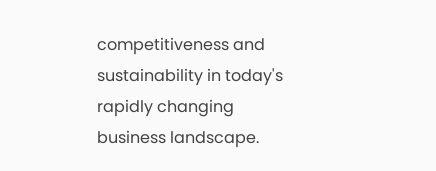competitiveness and sustainability in today's rapidly changing business landscape.